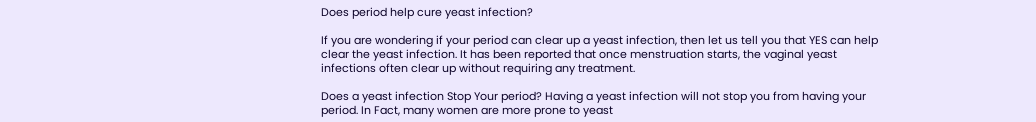Does period help cure yeast infection?

If you are wondering if your period can clear up a yeast infection, then let us tell you that YES can help clear the yeast infection. It has been reported that once menstruation starts, the vaginal yeast infections often clear up without requiring any treatment.

Does a yeast infection Stop Your period? Having a yeast infection will not stop you from having your period. In Fact, many women are more prone to yeast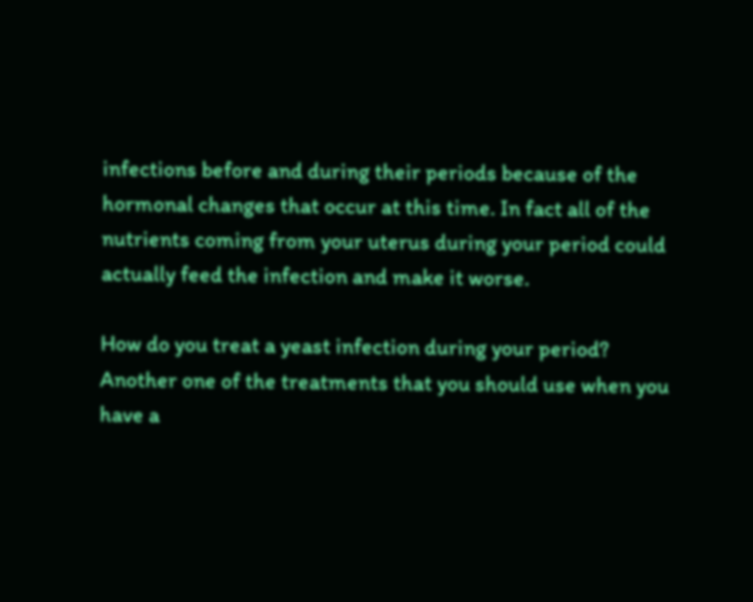infections before and during their periods because of the hormonal changes that occur at this time. In fact all of the nutrients coming from your uterus during your period could actually feed the infection and make it worse.

How do you treat a yeast infection during your period? Another one of the treatments that you should use when you have a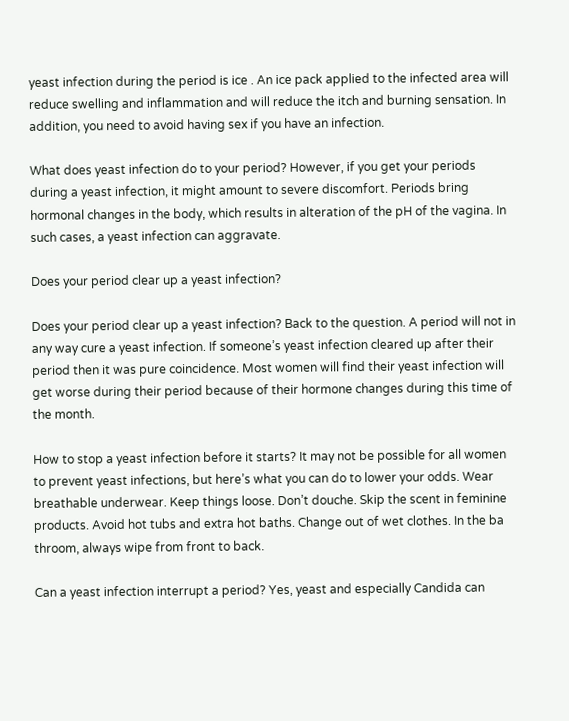yeast infection during the period is ice . An ice pack applied to the infected area will reduce swelling and inflammation and will reduce the itch and burning sensation. In addition, you need to avoid having sex if you have an infection.

What does yeast infection do to your period? However, if you get your periods during a yeast infection, it might amount to severe discomfort. Periods bring hormonal changes in the body, which results in alteration of the pH of the vagina. In such cases, a yeast infection can aggravate.

Does your period clear up a yeast infection?

Does your period clear up a yeast infection? Back to the question. A period will not in any way cure a yeast infection. If someone’s yeast infection cleared up after their period then it was pure coincidence. Most women will find their yeast infection will get worse during their period because of their hormone changes during this time of the month.

How to stop a yeast infection before it starts? It may not be possible for all women to prevent yeast infections, but here’s what you can do to lower your odds. Wear breathable underwear. Keep things loose. Don’t douche. Skip the scent in feminine products. Avoid hot tubs and extra hot baths. Change out of wet clothes. In the ba throom, always wipe from front to back.

Can a yeast infection interrupt a period? Yes, yeast and especially Candida can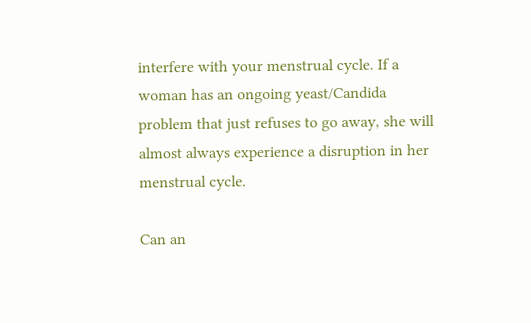interfere with your menstrual cycle. If a woman has an ongoing yeast/Candida problem that just refuses to go away, she will almost always experience a disruption in her menstrual cycle.

Can an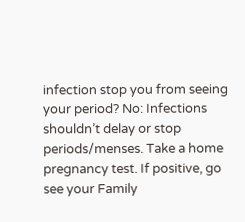infection stop you from seeing your period? No: Infections shouldn’t delay or stop periods/menses. Take a home pregnancy test. If positive, go see your Family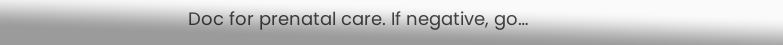Doc for prenatal care. If negative, go…